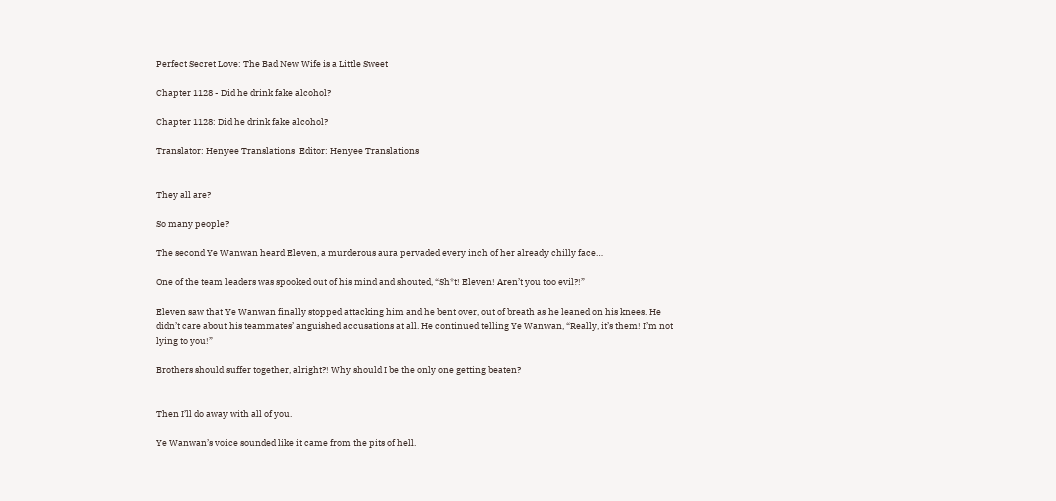Perfect Secret Love: The Bad New Wife is a Little Sweet

Chapter 1128 - Did he drink fake alcohol?

Chapter 1128: Did he drink fake alcohol?

Translator: Henyee Translations  Editor: Henyee Translations


They all are?

So many people?

The second Ye Wanwan heard Eleven, a murderous aura pervaded every inch of her already chilly face…

One of the team leaders was spooked out of his mind and shouted, “Sh*t! Eleven! Aren’t you too evil?!”

Eleven saw that Ye Wanwan finally stopped attacking him and he bent over, out of breath as he leaned on his knees. He didn’t care about his teammates’ anguished accusations at all. He continued telling Ye Wanwan, “Really, it’s them! I’m not lying to you!”

Brothers should suffer together, alright?! Why should I be the only one getting beaten?


Then I’ll do away with all of you.

Ye Wanwan’s voice sounded like it came from the pits of hell.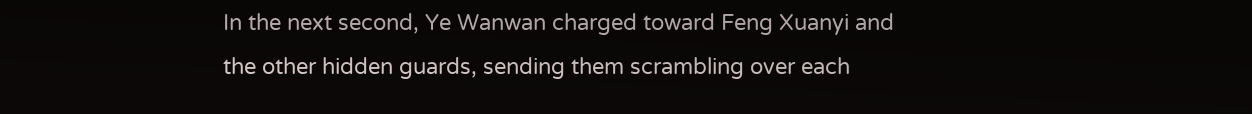In the next second, Ye Wanwan charged toward Feng Xuanyi and the other hidden guards, sending them scrambling over each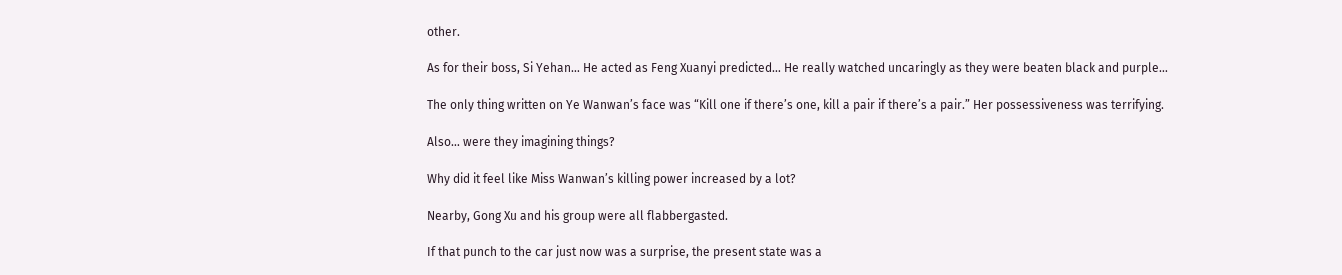other.

As for their boss, Si Yehan… He acted as Feng Xuanyi predicted… He really watched uncaringly as they were beaten black and purple…

The only thing written on Ye Wanwan’s face was “Kill one if there’s one, kill a pair if there’s a pair.” Her possessiveness was terrifying.

Also… were they imagining things?

Why did it feel like Miss Wanwan’s killing power increased by a lot?

Nearby, Gong Xu and his group were all flabbergasted.

If that punch to the car just now was a surprise, the present state was a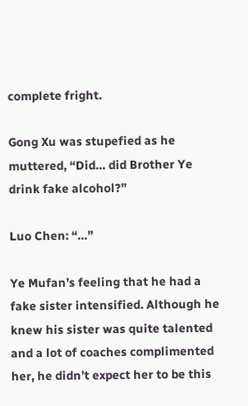complete fright.

Gong Xu was stupefied as he muttered, “Did… did Brother Ye drink fake alcohol?”

Luo Chen: “…”

Ye Mufan’s feeling that he had a fake sister intensified. Although he knew his sister was quite talented and a lot of coaches complimented her, he didn’t expect her to be this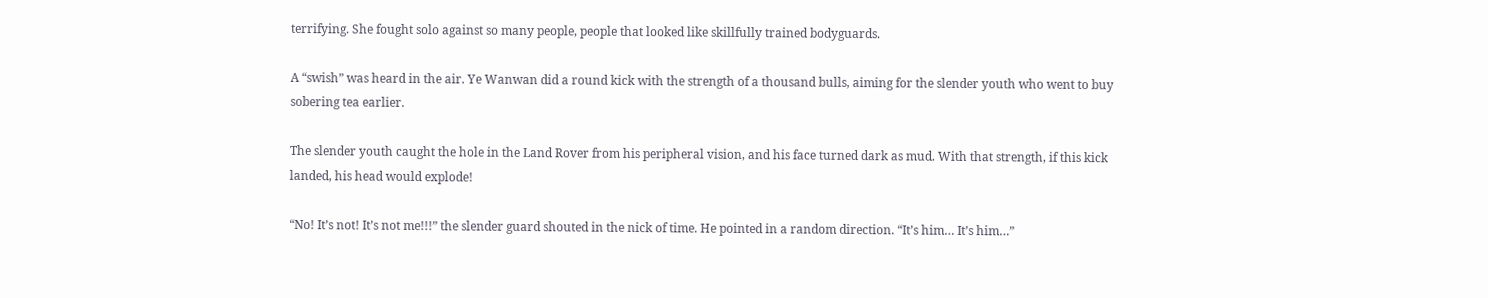terrifying. She fought solo against so many people, people that looked like skillfully trained bodyguards.

A “swish” was heard in the air. Ye Wanwan did a round kick with the strength of a thousand bulls, aiming for the slender youth who went to buy sobering tea earlier.

The slender youth caught the hole in the Land Rover from his peripheral vision, and his face turned dark as mud. With that strength, if this kick landed, his head would explode!

“No! It’s not! It’s not me!!!” the slender guard shouted in the nick of time. He pointed in a random direction. “It’s him… It’s him…”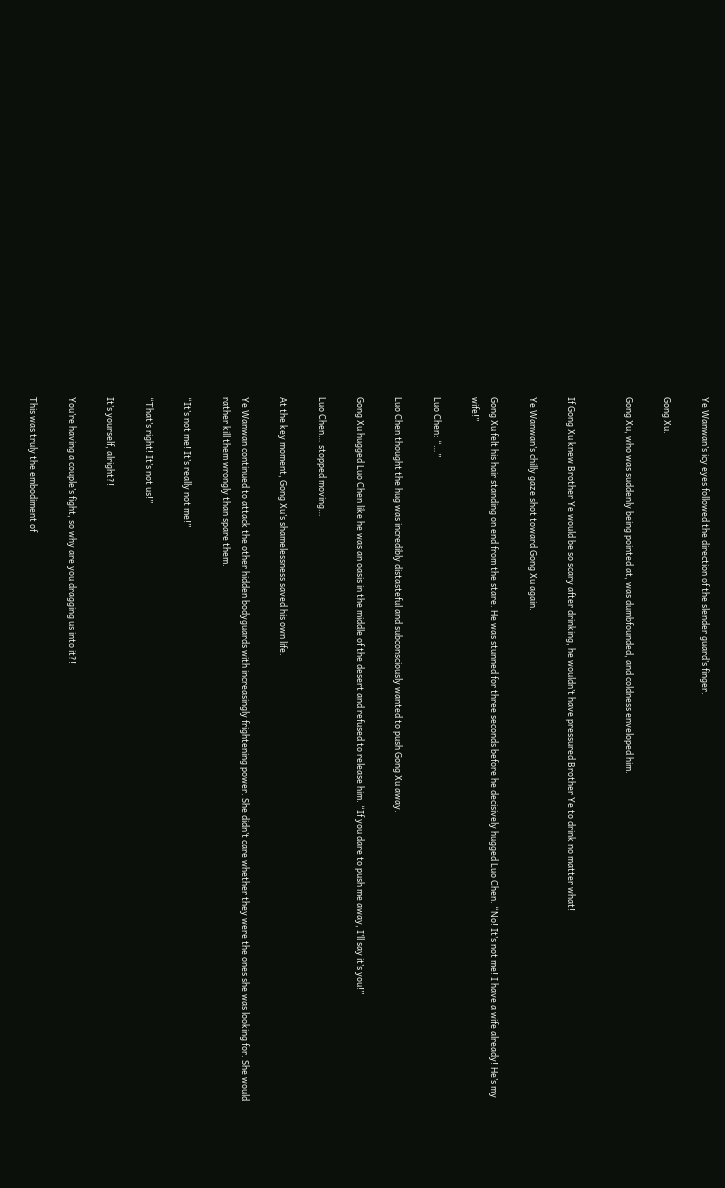Ye Wanwan’s icy eyes followed the direction of the slender guard’s finger.

Gong Xu.

Gong Xu, who was suddenly being pointed at, was dumbfounded, and coldness enveloped him.


If Gong Xu knew Brother Ye would be so scary after drinking, he wouldn’t have pressured Brother Ye to drink no matter what!

Ye Wanwan’s chilly gaze shot toward Gong Xu again.

Gong Xu felt his hair standing on end from the stare. He was stunned for three seconds before he decisively hugged Luo Chen. “No! It’s not me! I have a wife already! He’s my wife!”

Luo Chen: “…”

Luo Chen thought the hug was incredibly distasteful and subconsciously wanted to push Gong Xu away.

Gong Xu hugged Luo Chen like he was an oasis in the middle of the desert and refused to release him. “If you dare to push me away, I’ll say it’s you!”

Luo Chen… stopped moving…

At the key moment, Gong Xu’s shamelessness saved his own life.

Ye Wanwan continued to attack the other hidden bodyguards with increasingly frightening power. She didn’t care whether they were the ones she was looking for. She would rather kill them wrongly than spare them.

“It’s not me! It’s really not me!”

“That’s right! It’s not us!”

It’s yourself, alright?!

You’re having a couple’s fight, so why are you dragging us into it?!

This was truly the embodiment of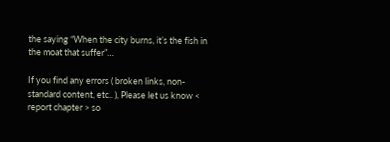the saying “When the city burns, it’s the fish in the moat that suffer”…

If you find any errors ( broken links, non-standard content, etc.. ), Please let us know < report chapter > so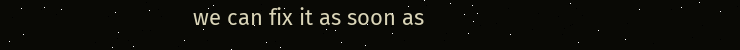we can fix it as soon as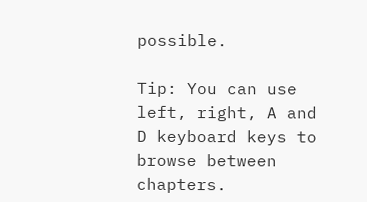possible.

Tip: You can use left, right, A and D keyboard keys to browse between chapters.